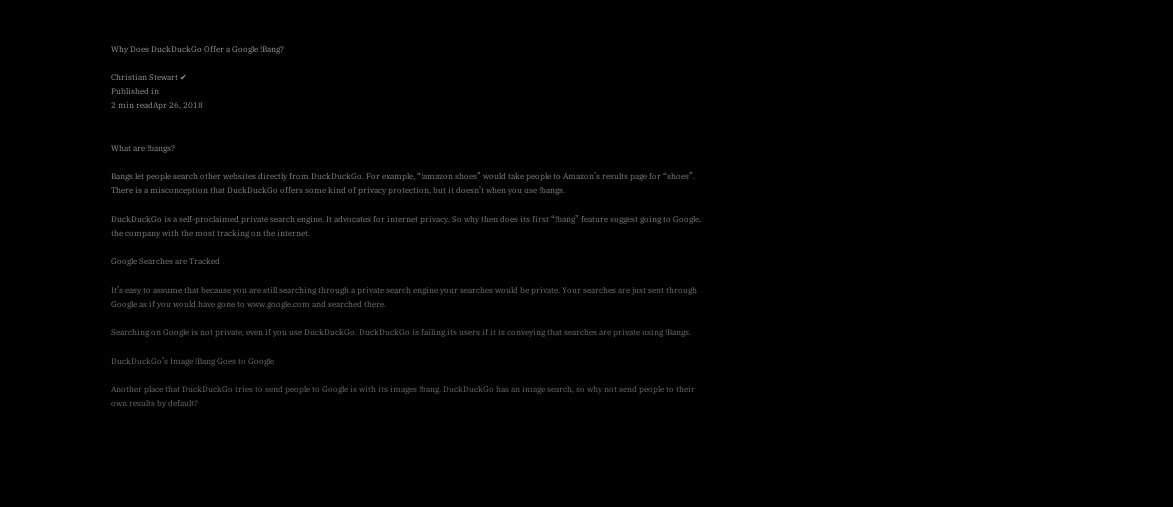Why Does DuckDuckGo Offer a Google !Bang?

Christian Stewart ✔
Published in
2 min readApr 26, 2018


What are !bangs?

Bangs let people search other websites directly from DuckDuckGo. For example, “!amazon shoes” would take people to Amazon’s results page for “shoes”. There is a misconception that DuckDuckGo offers some kind of privacy protection, but it doesn’t when you use !bangs.

DuckDuckGo is a self-proclaimed private search engine. It advocates for internet privacy. So why then does its first “!bang” feature suggest going to Google, the company with the most tracking on the internet.

Google Searches are Tracked

It’s easy to assume that because you are still searching through a private search engine your searches would be private. Your searches are just sent through Google as if you would have gone to www.google.com and searched there.

Searching on Google is not private, even if you use DuckDuckGo. DuckDuckGo is failing its users if it is conveying that searches are private using !Bangs.

DuckDuckGo’s Image !Bang Goes to Google

Another place that DuckDuckGo tries to send people to Google is with its images !bang. DuckDuckGo has an image search, so why not send people to their own results by default?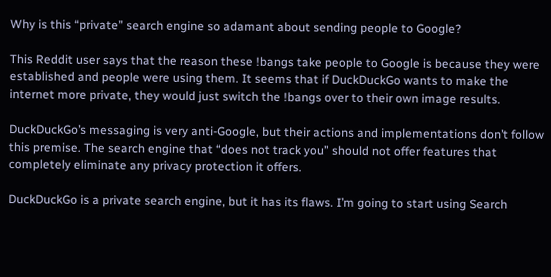Why is this “private” search engine so adamant about sending people to Google?

This Reddit user says that the reason these !bangs take people to Google is because they were established and people were using them. It seems that if DuckDuckGo wants to make the internet more private, they would just switch the !bangs over to their own image results.

DuckDuckGo’s messaging is very anti-Google, but their actions and implementations don’t follow this premise. The search engine that “does not track you” should not offer features that completely eliminate any privacy protection it offers.

DuckDuckGo is a private search engine, but it has its flaws. I’m going to start using Search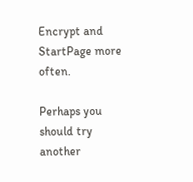Encrypt and StartPage more often.

Perhaps you should try another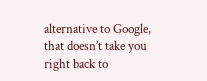alternative to Google, that doesn’t take you right back to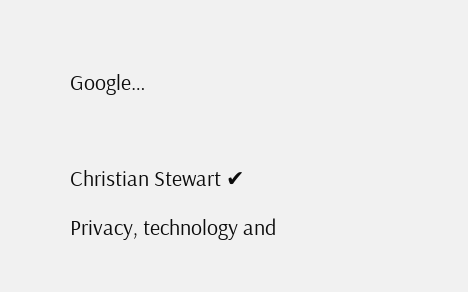Google…



Christian Stewart ✔

Privacy, technology and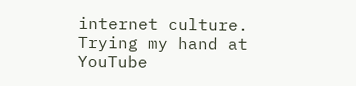internet culture. Trying my hand at YouTube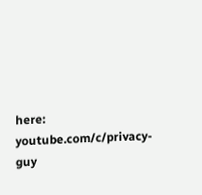here: youtube.com/c/privacy-guy